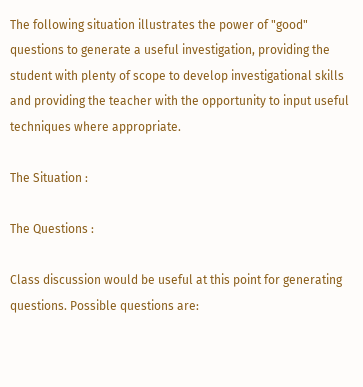The following situation illustrates the power of "good" questions to generate a useful investigation, providing the student with plenty of scope to develop investigational skills and providing the teacher with the opportunity to input useful techniques where appropriate.

The Situation :

The Questions :

Class discussion would be useful at this point for generating questions. Possible questions are: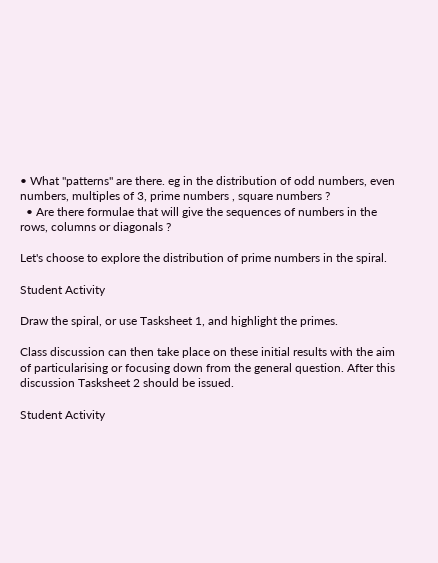• What "patterns" are there. eg in the distribution of odd numbers, even numbers, multiples of 3, prime numbers , square numbers ?
  • Are there formulae that will give the sequences of numbers in the rows, columns or diagonals ?

Let's choose to explore the distribution of prime numbers in the spiral.

Student Activity

Draw the spiral, or use Tasksheet 1, and highlight the primes.

Class discussion can then take place on these initial results with the aim of particularising or focusing down from the general question. After this discussion Tasksheet 2 should be issued.

Student Activity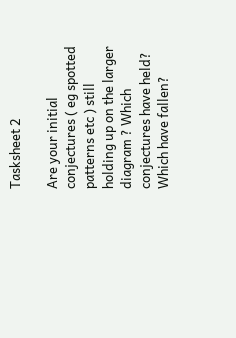Tasksheet 2

Are your initial conjectures ( eg spotted patterns etc ) still holding up on the larger diagram ? Which conjectures have held? Which have fallen?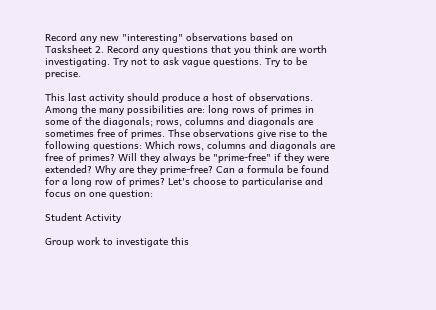Record any new "interesting" observations based on Tasksheet 2. Record any questions that you think are worth investigating. Try not to ask vague questions. Try to be precise.

This last activity should produce a host of observations. Among the many possibilities are: long rows of primes in some of the diagonals; rows, columns and diagonals are sometimes free of primes. Thse observations give rise to the following questions: Which rows, columns and diagonals are free of primes? Will they always be "prime-free" if they were extended? Why are they prime-free? Can a formula be found for a long row of primes? Let's choose to particularise and focus on one question:

Student Activity

Group work to investigate this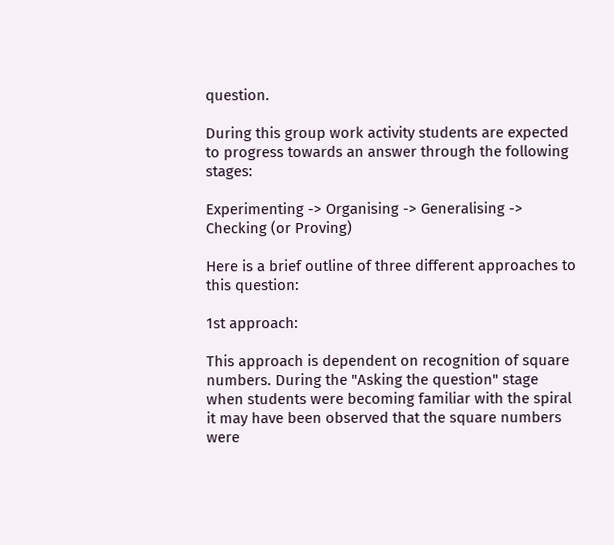question.

During this group work activity students are expected to progress towards an answer through the following stages:

Experimenting -> Organising -> Generalising -> Checking (or Proving)

Here is a brief outline of three different approaches to this question:

1st approach:

This approach is dependent on recognition of square numbers. During the "Asking the question" stage when students were becoming familiar with the spiral it may have been observed that the square numbers were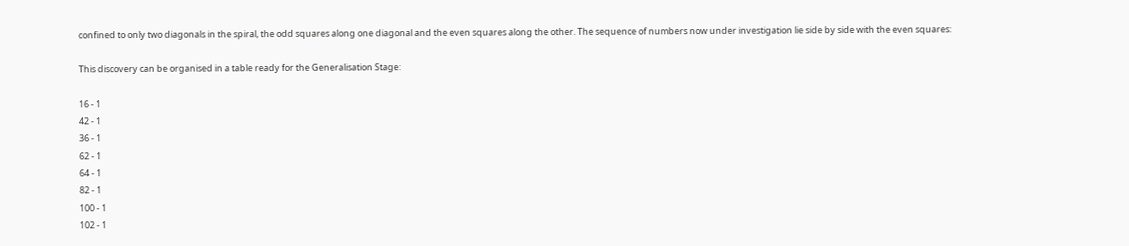confined to only two diagonals in the spiral, the odd squares along one diagonal and the even squares along the other. The sequence of numbers now under investigation lie side by side with the even squares:

This discovery can be organised in a table ready for the Generalisation Stage:

16 - 1
42 - 1
36 - 1
62 - 1
64 - 1
82 - 1
100 - 1
102 - 1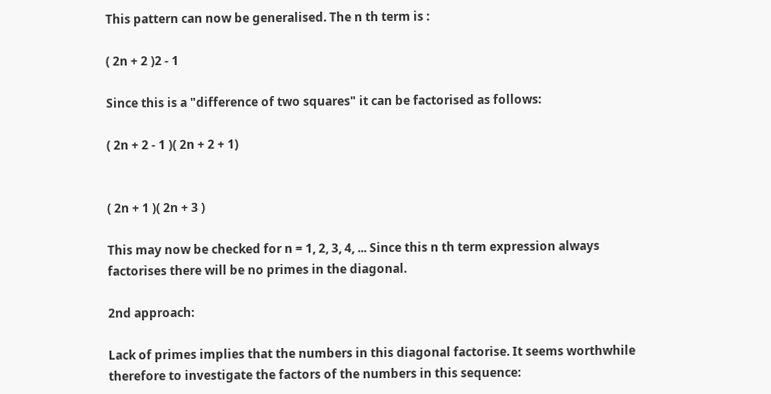This pattern can now be generalised. The n th term is :

( 2n + 2 )2 - 1

Since this is a "difference of two squares" it can be factorised as follows:

( 2n + 2 - 1 )( 2n + 2 + 1)


( 2n + 1 )( 2n + 3 )

This may now be checked for n = 1, 2, 3, 4, ... Since this n th term expression always factorises there will be no primes in the diagonal.

2nd approach:

Lack of primes implies that the numbers in this diagonal factorise. It seems worthwhile therefore to investigate the factors of the numbers in this sequence: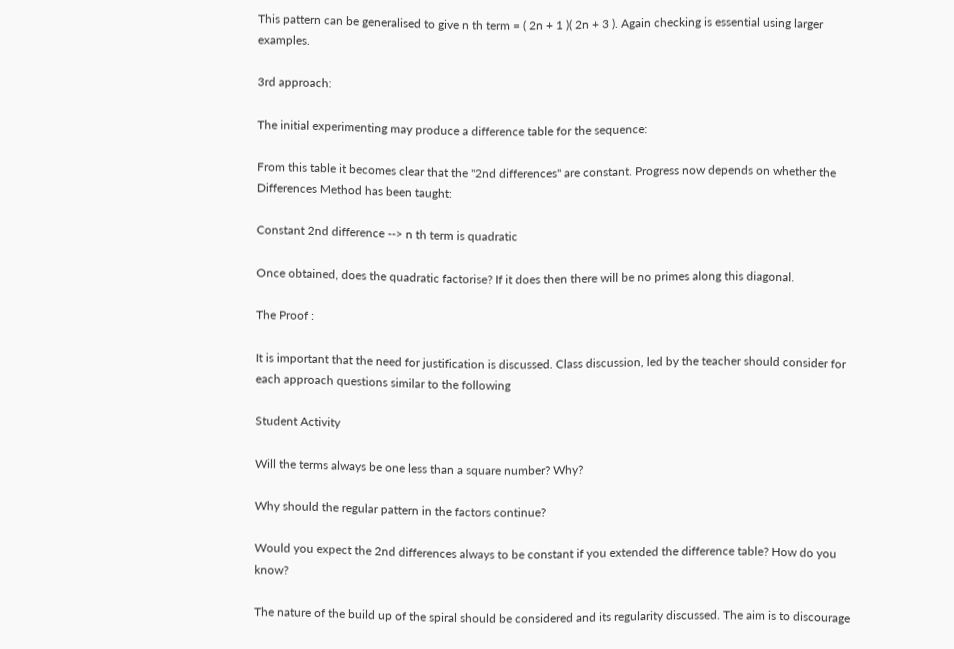This pattern can be generalised to give n th term = ( 2n + 1 )( 2n + 3 ). Again checking is essential using larger examples.

3rd approach:

The initial experimenting may produce a difference table for the sequence:

From this table it becomes clear that the "2nd differences" are constant. Progress now depends on whether the Differences Method has been taught:

Constant 2nd difference --> n th term is quadratic

Once obtained, does the quadratic factorise? If it does then there will be no primes along this diagonal.

The Proof :

It is important that the need for justification is discussed. Class discussion, led by the teacher should consider for each approach questions similar to the following

Student Activity

Will the terms always be one less than a square number? Why?

Why should the regular pattern in the factors continue?

Would you expect the 2nd differences always to be constant if you extended the difference table? How do you know?

The nature of the build up of the spiral should be considered and its regularity discussed. The aim is to discourage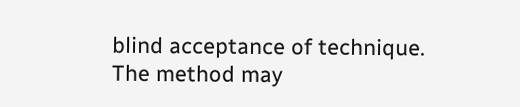blind acceptance of technique. The method may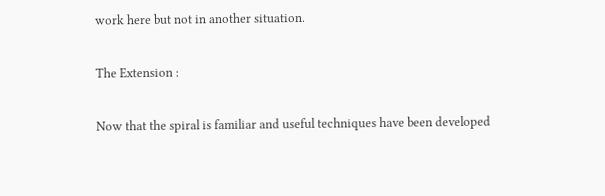work here but not in another situation.

The Extension :

Now that the spiral is familiar and useful techniques have been developed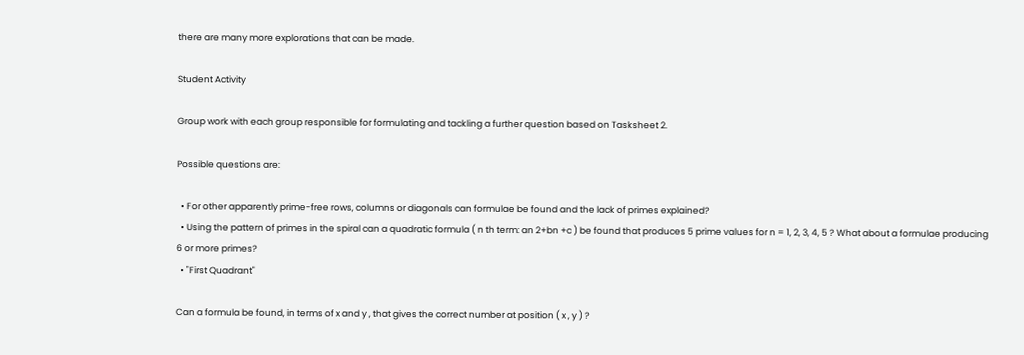there are many more explorations that can be made.

Student Activity

Group work with each group responsible for formulating and tackling a further question based on Tasksheet 2.

Possible questions are:

  • For other apparently prime-free rows, columns or diagonals can formulae be found and the lack of primes explained?
  • Using the pattern of primes in the spiral can a quadratic formula ( n th term: an 2+bn +c ) be found that produces 5 prime values for n = 1, 2, 3, 4, 5 ? What about a formulae producing 6 or more primes?
  • "First Quadrant"

Can a formula be found, in terms of x and y , that gives the correct number at position ( x , y ) ?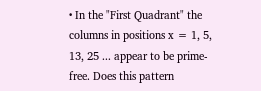• In the "First Quadrant" the columns in positions x = 1, 5, 13, 25 ... appear to be prime-free. Does this pattern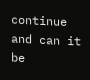continue and can it be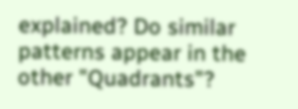explained? Do similar patterns appear in the other "Quadrants"?